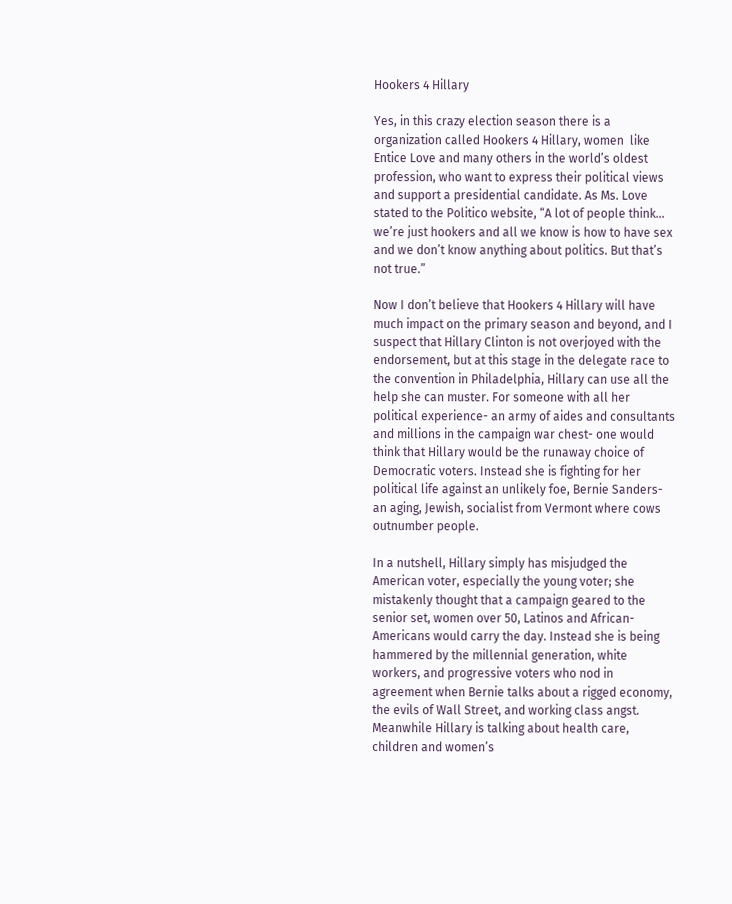Hookers 4 Hillary

Yes, in this crazy election season there is a organization called Hookers 4 Hillary, women  like Entice Love and many others in the world’s oldest profession, who want to express their political views and support a presidential candidate. As Ms. Love stated to the Politico website, “A lot of people think… we’re just hookers and all we know is how to have sex and we don’t know anything about politics. But that’s not true.”

Now I don’t believe that Hookers 4 Hillary will have much impact on the primary season and beyond, and I suspect that Hillary Clinton is not overjoyed with the endorsement, but at this stage in the delegate race to the convention in Philadelphia, Hillary can use all the help she can muster. For someone with all her political experience- an army of aides and consultants and millions in the campaign war chest- one would think that Hillary would be the runaway choice of Democratic voters. Instead she is fighting for her political life against an unlikely foe, Bernie Sanders- an aging, Jewish, socialist from Vermont where cows outnumber people.

In a nutshell, Hillary simply has misjudged the American voter, especially the young voter; she mistakenly thought that a campaign geared to the senior set, women over 50, Latinos and African-Americans would carry the day. Instead she is being hammered by the millennial generation, white workers, and progressive voters who nod in agreement when Bernie talks about a rigged economy, the evils of Wall Street, and working class angst. Meanwhile Hillary is talking about health care, children and women’s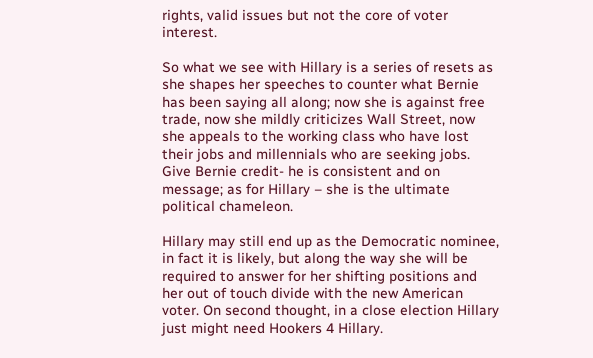rights, valid issues but not the core of voter interest.

So what we see with Hillary is a series of resets as she shapes her speeches to counter what Bernie has been saying all along; now she is against free trade, now she mildly criticizes Wall Street, now she appeals to the working class who have lost their jobs and millennials who are seeking jobs. Give Bernie credit- he is consistent and on message; as for Hillary – she is the ultimate political chameleon.

Hillary may still end up as the Democratic nominee, in fact it is likely, but along the way she will be required to answer for her shifting positions and her out of touch divide with the new American voter. On second thought, in a close election Hillary just might need Hookers 4 Hillary.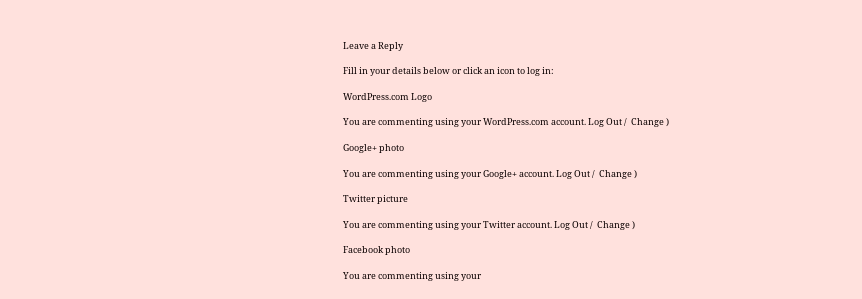Leave a Reply

Fill in your details below or click an icon to log in:

WordPress.com Logo

You are commenting using your WordPress.com account. Log Out /  Change )

Google+ photo

You are commenting using your Google+ account. Log Out /  Change )

Twitter picture

You are commenting using your Twitter account. Log Out /  Change )

Facebook photo

You are commenting using your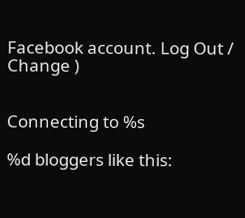Facebook account. Log Out /  Change )


Connecting to %s

%d bloggers like this: